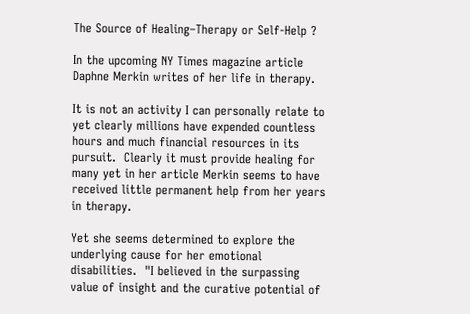The Source of Healing–Therapy or Self-Help ?

In the upcoming NY Times magazine article  Daphne Merkin writes of her life in therapy.

It is not an activity I can personally relate to yet clearly millions have expended countless hours and much financial resources in its pursuit.  Clearly it must provide healing for many yet in her article Merkin seems to have received little permanent help from her years in therapy.

Yet she seems determined to explore the underlying cause for her emotional disabilities.  "I believed in the surpassing value of insight and the curative potential of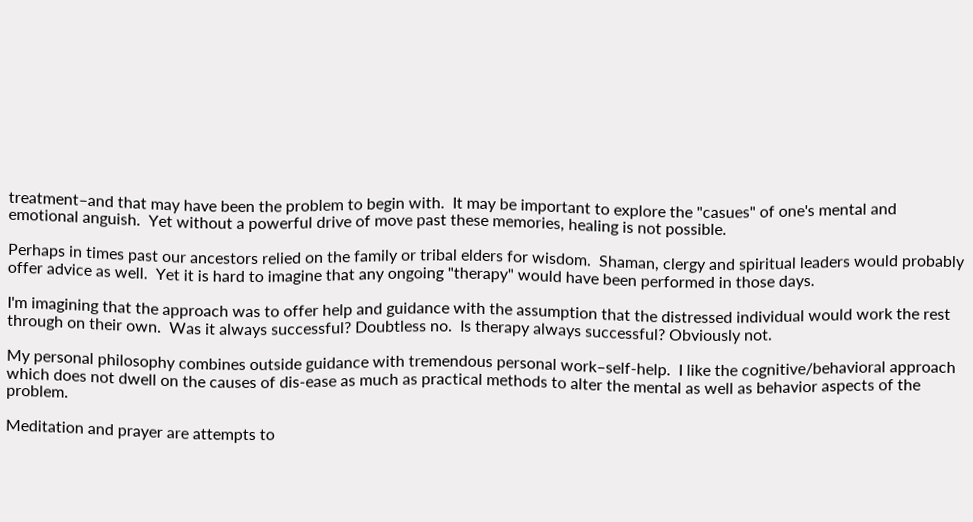treatment–and that may have been the problem to begin with.  It may be important to explore the "casues" of one's mental and emotional anguish.  Yet without a powerful drive of move past these memories, healing is not possible.

Perhaps in times past our ancestors relied on the family or tribal elders for wisdom.  Shaman, clergy and spiritual leaders would probably offer advice as well.  Yet it is hard to imagine that any ongoing "therapy" would have been performed in those days.

I'm imagining that the approach was to offer help and guidance with the assumption that the distressed individual would work the rest through on their own.  Was it always successful? Doubtless no.  Is therapy always successful? Obviously not.

My personal philosophy combines outside guidance with tremendous personal work–self-help.  I like the cognitive/behavioral approach which does not dwell on the causes of dis-ease as much as practical methods to alter the mental as well as behavior aspects of the problem.

Meditation and prayer are attempts to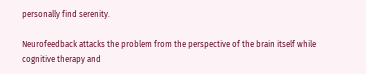personally find serenity.

Neurofeedback attacks the problem from the perspective of the brain itself while cognitive therapy and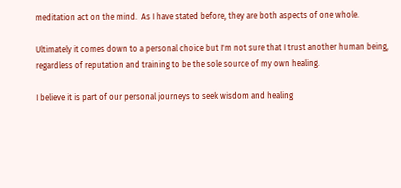meditation act on the mind.  As I have stated before, they are both aspects of one whole.

Ultimately it comes down to a personal choice but I'm not sure that I trust another human being, regardless of reputation and training to be the sole source of my own healing.

I believe it is part of our personal journeys to seek wisdom and healing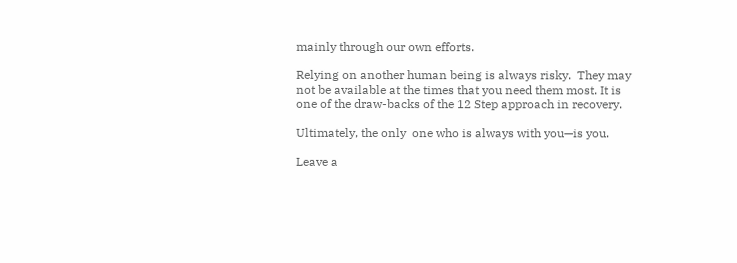mainly through our own efforts.

Relying on another human being is always risky.  They may not be available at the times that you need them most. It is one of the draw-backs of the 12 Step approach in recovery.

Ultimately, the only  one who is always with you—is you.

Leave a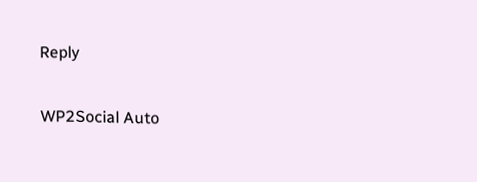Reply

WP2Social Auto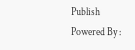Publish Powered By :